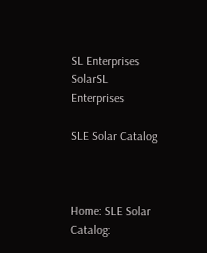SL Enterprises SolarSL Enterprises

SLE Solar Catalog



Home: SLE Solar Catalog: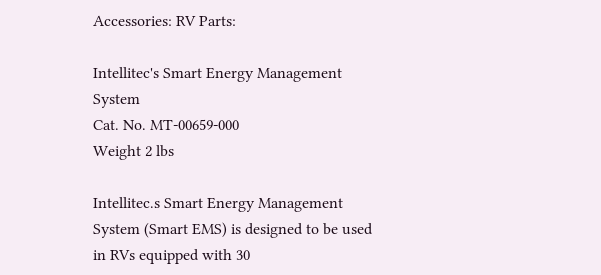Accessories: RV Parts:

Intellitec's Smart Energy Management System
Cat. No. MT-00659-000
Weight 2 lbs

Intellitec.s Smart Energy Management System (Smart EMS) is designed to be used in RVs equipped with 30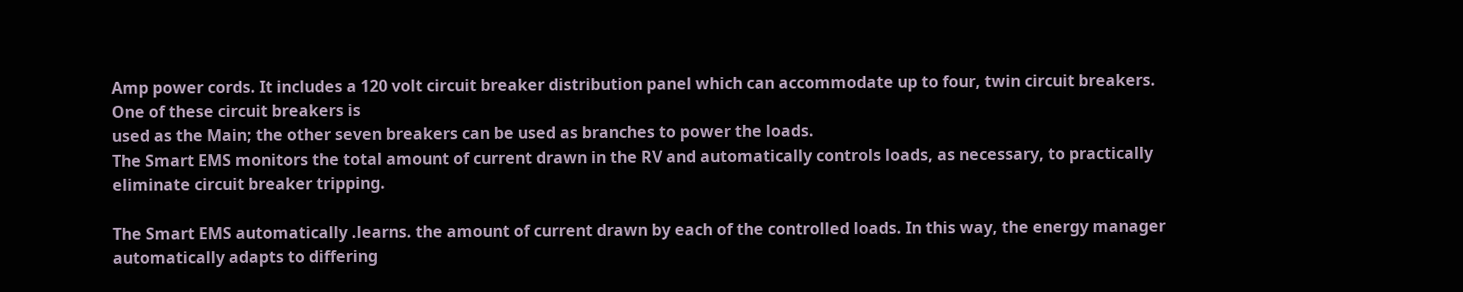Amp power cords. It includes a 120 volt circuit breaker distribution panel which can accommodate up to four, twin circuit breakers. One of these circuit breakers is
used as the Main; the other seven breakers can be used as branches to power the loads.
The Smart EMS monitors the total amount of current drawn in the RV and automatically controls loads, as necessary, to practically eliminate circuit breaker tripping.

The Smart EMS automatically .learns. the amount of current drawn by each of the controlled loads. In this way, the energy manager automatically adapts to differing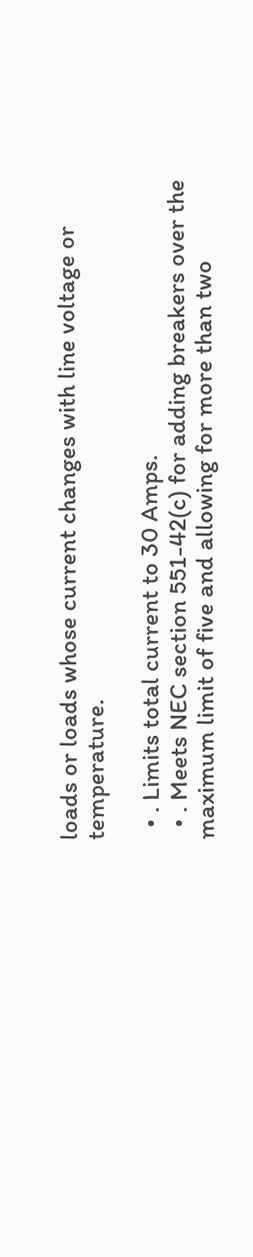loads or loads whose current changes with line voltage or temperature.

  • . Limits total current to 30 Amps.
  • . Meets NEC section 551-42(c) for adding breakers over the maximum limit of five and allowing for more than two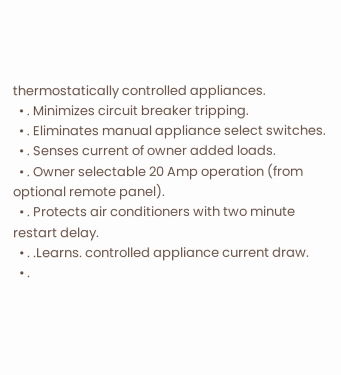thermostatically controlled appliances.
  • . Minimizes circuit breaker tripping.
  • . Eliminates manual appliance select switches.
  • . Senses current of owner added loads.
  • . Owner selectable 20 Amp operation (from optional remote panel).
  • . Protects air conditioners with two minute restart delay.
  • . .Learns. controlled appliance current draw.
  • .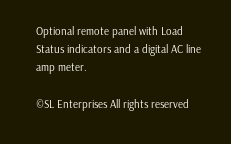Optional remote panel with Load Status indicators and a digital AC line amp meter.

©SL Enterprises All rights reserved